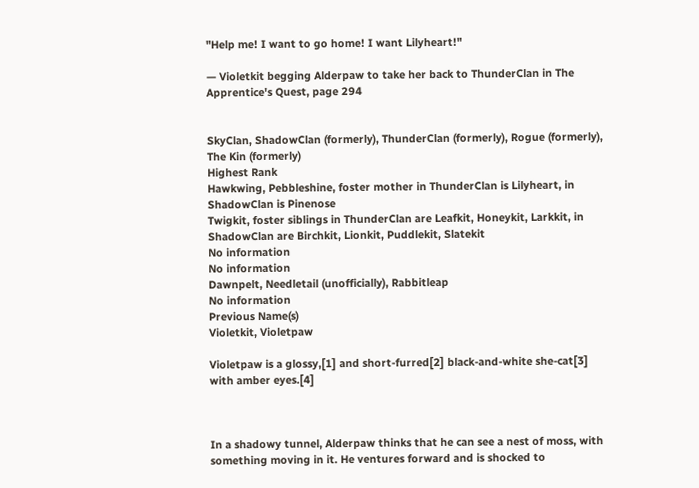"Help me! I want to go home! I want Lilyheart!"

— Violetkit begging Alderpaw to take her back to ThunderClan in The Apprentice's Quest, page 294


SkyClan, ShadowClan (formerly), ThunderClan (formerly), Rogue (formerly), The Kin (formerly)
Highest Rank
Hawkwing, Pebbleshine, foster mother in ThunderClan is Lilyheart, in ShadowClan is Pinenose
Twigkit, foster siblings in ThunderClan are Leafkit, Honeykit, Larkkit, in ShadowClan are Birchkit, Lionkit, Puddlekit, Slatekit
No information
No information
Dawnpelt, Needletail (unofficially), Rabbitleap
No information
Previous Name(s)
Violetkit, Violetpaw

Violetpaw is a glossy,[1] and short-furred[2] black-and-white she-cat[3] with amber eyes.[4]



In a shadowy tunnel, Alderpaw thinks that he can see a nest of moss, with something moving in it. He ventures forward and is shocked to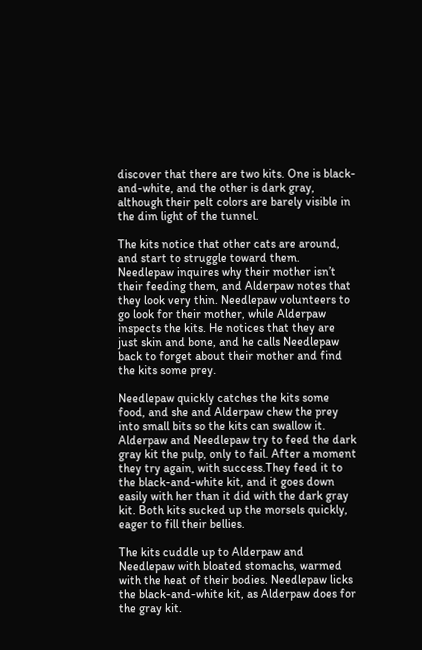discover that there are two kits. One is black-and-white, and the other is dark gray, although their pelt colors are barely visible in the dim light of the tunnel.

The kits notice that other cats are around, and start to struggle toward them. Needlepaw inquires why their mother isn’t their feeding them, and Alderpaw notes that they look very thin. Needlepaw volunteers to go look for their mother, while Alderpaw inspects the kits. He notices that they are just skin and bone, and he calls Needlepaw back to forget about their mother and find the kits some prey.

Needlepaw quickly catches the kits some food, and she and Alderpaw chew the prey into small bits so the kits can swallow it. Alderpaw and Needlepaw try to feed the dark gray kit the pulp, only to fail. After a moment they try again, with success.They feed it to the black-and-white kit, and it goes down easily with her than it did with the dark gray kit. Both kits sucked up the morsels quickly, eager to fill their bellies.

The kits cuddle up to Alderpaw and Needlepaw with bloated stomachs, warmed with the heat of their bodies. Needlepaw licks the black-and-white kit, as Alderpaw does for the gray kit.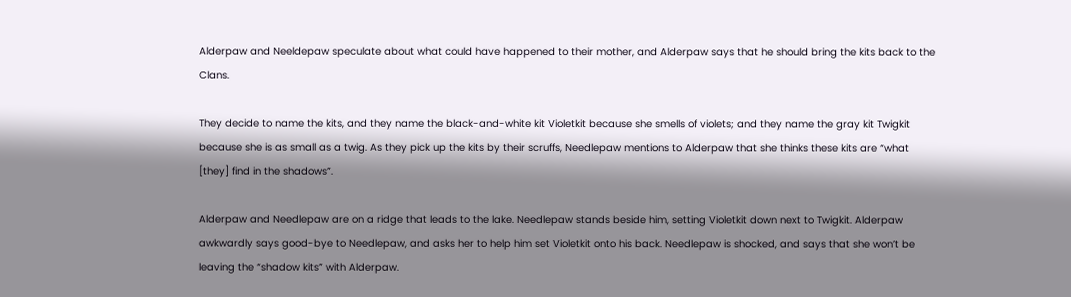Alderpaw and Neeldepaw speculate about what could have happened to their mother, and Alderpaw says that he should bring the kits back to the Clans.

They decide to name the kits, and they name the black-and-white kit Violetkit because she smells of violets; and they name the gray kit Twigkit because she is as small as a twig. As they pick up the kits by their scruffs, Needlepaw mentions to Alderpaw that she thinks these kits are “what [they] find in the shadows”.

Alderpaw and Needlepaw are on a ridge that leads to the lake. Needlepaw stands beside him, setting Violetkit down next to Twigkit. Alderpaw awkwardly says good-bye to Needlepaw, and asks her to help him set Violetkit onto his back. Needlepaw is shocked, and says that she won’t be leaving the “shadow kits” with Alderpaw.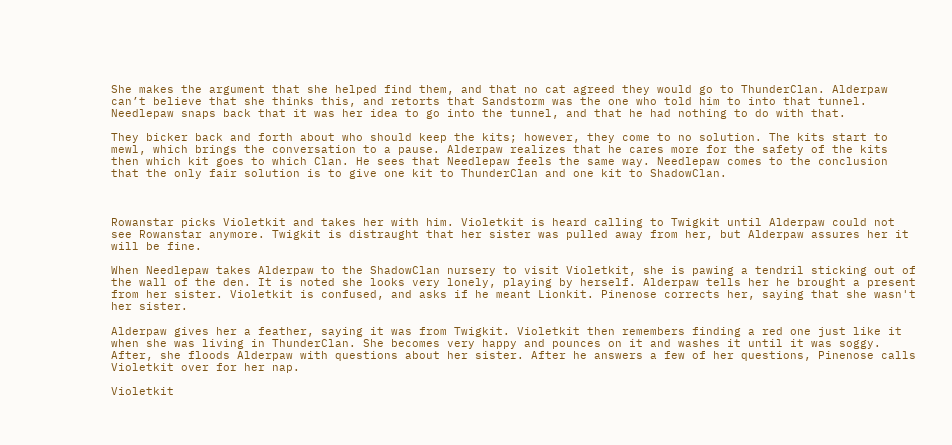She makes the argument that she helped find them, and that no cat agreed they would go to ThunderClan. Alderpaw can’t believe that she thinks this, and retorts that Sandstorm was the one who told him to into that tunnel. Needlepaw snaps back that it was her idea to go into the tunnel, and that he had nothing to do with that.

They bicker back and forth about who should keep the kits; however, they come to no solution. The kits start to mewl, which brings the conversation to a pause. Alderpaw realizes that he cares more for the safety of the kits then which kit goes to which Clan. He sees that Needlepaw feels the same way. Needlepaw comes to the conclusion that the only fair solution is to give one kit to ThunderClan and one kit to ShadowClan.



Rowanstar picks Violetkit and takes her with him. Violetkit is heard calling to Twigkit until Alderpaw could not see Rowanstar anymore. Twigkit is distraught that her sister was pulled away from her, but Alderpaw assures her it will be fine.

When Needlepaw takes Alderpaw to the ShadowClan nursery to visit Violetkit, she is pawing a tendril sticking out of the wall of the den. It is noted she looks very lonely, playing by herself. Alderpaw tells her he brought a present from her sister. Violetkit is confused, and asks if he meant Lionkit. Pinenose corrects her, saying that she wasn't her sister.

Alderpaw gives her a feather, saying it was from Twigkit. Violetkit then remembers finding a red one just like it when she was living in ThunderClan. She becomes very happy and pounces on it and washes it until it was soggy. After, she floods Alderpaw with questions about her sister. After he answers a few of her questions, Pinenose calls Violetkit over for her nap.

Violetkit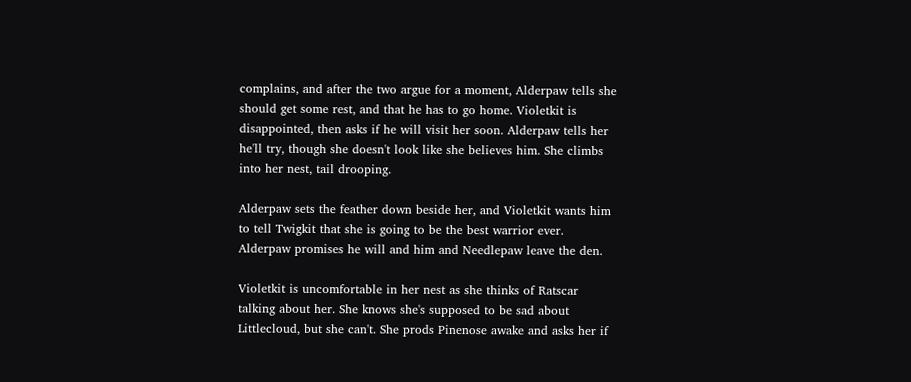complains, and after the two argue for a moment, Alderpaw tells she should get some rest, and that he has to go home. Violetkit is disappointed, then asks if he will visit her soon. Alderpaw tells her he'll try, though she doesn't look like she believes him. She climbs into her nest, tail drooping.

Alderpaw sets the feather down beside her, and Violetkit wants him to tell Twigkit that she is going to be the best warrior ever. Alderpaw promises he will and him and Needlepaw leave the den.

Violetkit is uncomfortable in her nest as she thinks of Ratscar talking about her. She knows she's supposed to be sad about Littlecloud, but she can't. She prods Pinenose awake and asks her if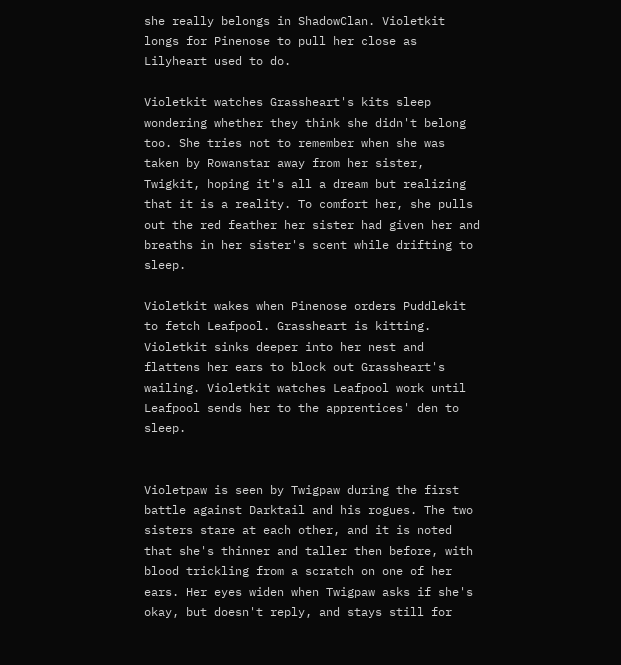she really belongs in ShadowClan. Violetkit longs for Pinenose to pull her close as Lilyheart used to do.

Violetkit watches Grassheart's kits sleep wondering whether they think she didn't belong too. She tries not to remember when she was taken by Rowanstar away from her sister, Twigkit, hoping it's all a dream but realizing that it is a reality. To comfort her, she pulls out the red feather her sister had given her and breaths in her sister's scent while drifting to sleep.

Violetkit wakes when Pinenose orders Puddlekit to fetch Leafpool. Grassheart is kitting. Violetkit sinks deeper into her nest and flattens her ears to block out Grassheart's wailing. Violetkit watches Leafpool work until Leafpool sends her to the apprentices' den to sleep.


Violetpaw is seen by Twigpaw during the first battle against Darktail and his rogues. The two sisters stare at each other, and it is noted that she's thinner and taller then before, with blood trickling from a scratch on one of her ears. Her eyes widen when Twigpaw asks if she's okay, but doesn't reply, and stays still for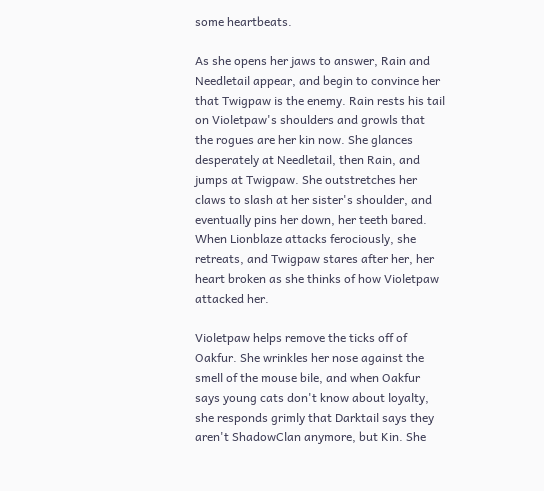some heartbeats.

As she opens her jaws to answer, Rain and Needletail appear, and begin to convince her that Twigpaw is the enemy. Rain rests his tail on Violetpaw's shoulders and growls that the rogues are her kin now. She glances desperately at Needletail, then Rain, and jumps at Twigpaw. She outstretches her claws to slash at her sister's shoulder, and eventually pins her down, her teeth bared. When Lionblaze attacks ferociously, she retreats, and Twigpaw stares after her, her heart broken as she thinks of how Violetpaw attacked her.

Violetpaw helps remove the ticks off of Oakfur. She wrinkles her nose against the smell of the mouse bile, and when Oakfur says young cats don't know about loyalty, she responds grimly that Darktail says they aren't ShadowClan anymore, but Kin. She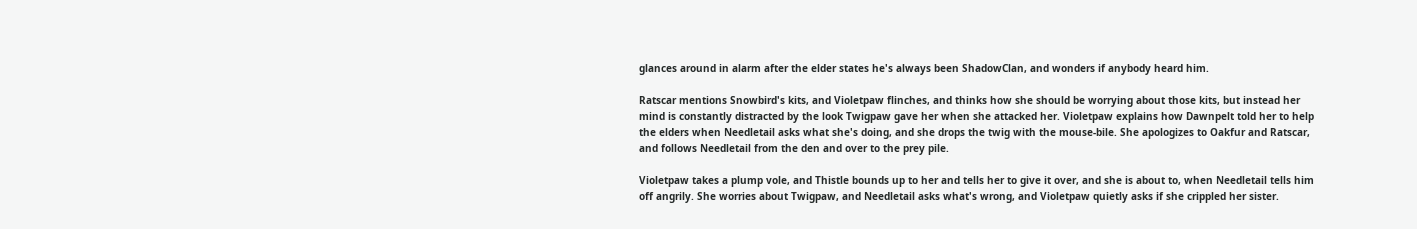glances around in alarm after the elder states he's always been ShadowClan, and wonders if anybody heard him.

Ratscar mentions Snowbird's kits, and Violetpaw flinches, and thinks how she should be worrying about those kits, but instead her mind is constantly distracted by the look Twigpaw gave her when she attacked her. Violetpaw explains how Dawnpelt told her to help the elders when Needletail asks what she's doing, and she drops the twig with the mouse-bile. She apologizes to Oakfur and Ratscar, and follows Needletail from the den and over to the prey pile.

Violetpaw takes a plump vole, and Thistle bounds up to her and tells her to give it over, and she is about to, when Needletail tells him off angrily. She worries about Twigpaw, and Needletail asks what's wrong, and Violetpaw quietly asks if she crippled her sister.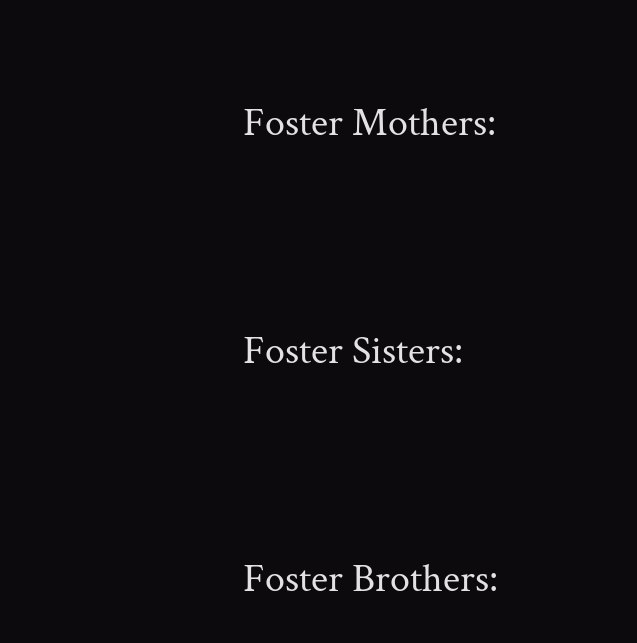Foster Mothers:


Foster Sisters:


Foster Brothers: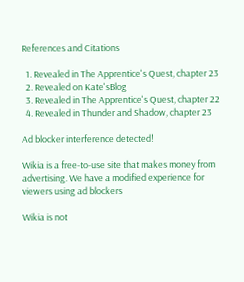References and Citations

  1. Revealed in The Apprentice's Quest, chapter 23
  2. Revealed on Kate'sBlog
  3. Revealed in The Apprentice's Quest, chapter 22
  4. Revealed in Thunder and Shadow, chapter 23

Ad blocker interference detected!

Wikia is a free-to-use site that makes money from advertising. We have a modified experience for viewers using ad blockers

Wikia is not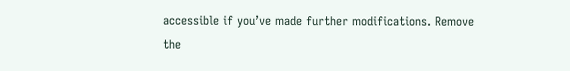accessible if you’ve made further modifications. Remove the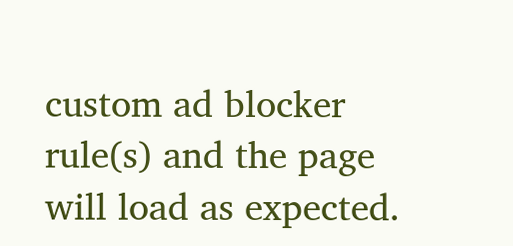custom ad blocker rule(s) and the page will load as expected.